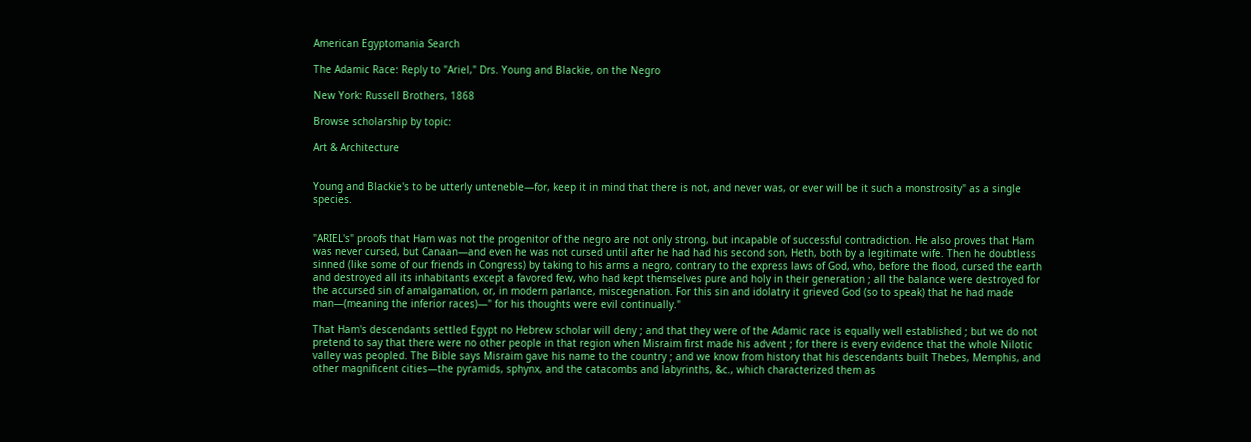American Egyptomania Search

The Adamic Race: Reply to "Ariel," Drs. Young and Blackie, on the Negro

New York: Russell Brothers, 1868

Browse scholarship by topic:

Art & Architecture


Young and Blackie's to be utterly unteneble—for, keep it in mind that there is not, and never was, or ever will be it such a monstrosity" as a single species.


"ARIEL's" proofs that Ham was not the progenitor of the negro are not only strong, but incapable of successful contradiction. He also proves that Ham was never cursed, but Canaan—and even he was not cursed until after he had had his second son, Heth, both by a legitimate wife. Then he doubtless sinned (like some of our friends in Congress) by taking to his arms a negro, contrary to the express laws of God, who, before the flood, cursed the earth and destroyed all its inhabitants except a favored few, who had kept themselves pure and holy in their generation ; all the balance were destroyed for the accursed sin of amalgamation, or, in modern parlance, miscegenation. For this sin and idolatry it grieved God (so to speak) that he had made man—(meaning the inferior races)—" for his thoughts were evil continually."

That Ham's descendants settled Egypt no Hebrew scholar will deny ; and that they were of the Adamic race is equally well established ; but we do not pretend to say that there were no other people in that region when Misraim first made his advent ; for there is every evidence that the whole Nilotic valley was peopled. The Bible says Misraim gave his name to the country ; and we know from history that his descendants built Thebes, Memphis, and other magnificent cities—the pyramids, sphynx, and the catacombs and labyrinths, &c., which characterized them as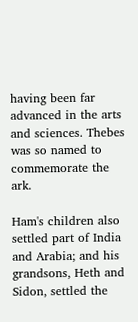having been far advanced in the arts and sciences. Thebes was so named to commemorate the ark.

Ham's children also settled part of India and Arabia; and his grandsons, Heth and Sidon, settled the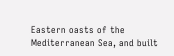Eastern oasts of the Mediterranean Sea, and built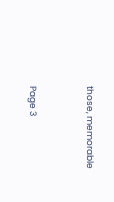those, memorable


Page 3